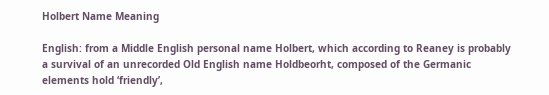Holbert Name Meaning

English: from a Middle English personal name Holbert, which according to Reaney is probably a survival of an unrecorded Old English name Holdbeorht, composed of the Germanic elements hold ‘friendly’,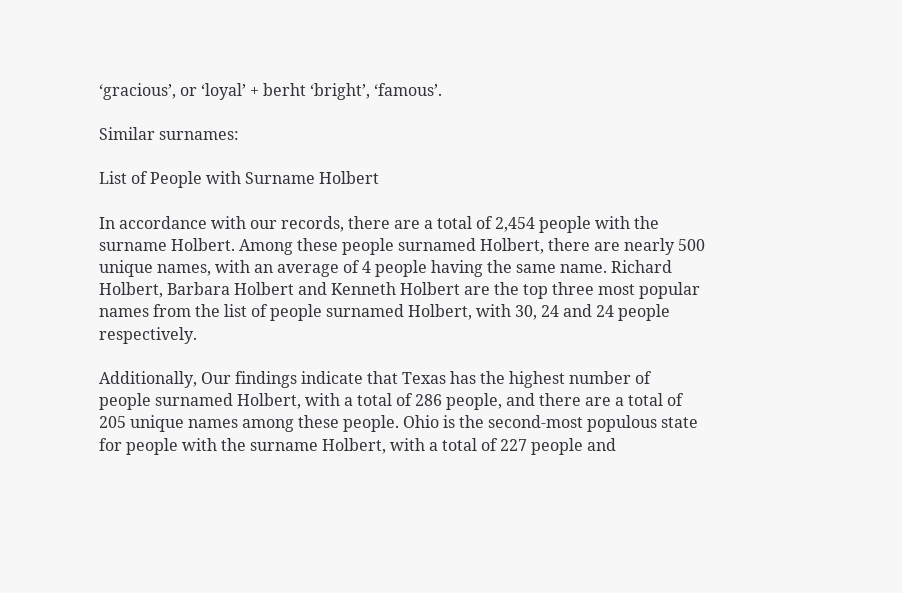‘gracious’, or ‘loyal’ + berht ‘bright’, ‘famous’.

Similar surnames:

List of People with Surname Holbert

In accordance with our records, there are a total of 2,454 people with the surname Holbert. Among these people surnamed Holbert, there are nearly 500 unique names, with an average of 4 people having the same name. Richard Holbert, Barbara Holbert and Kenneth Holbert are the top three most popular names from the list of people surnamed Holbert, with 30, 24 and 24 people respectively.

Additionally, Our findings indicate that Texas has the highest number of people surnamed Holbert, with a total of 286 people, and there are a total of 205 unique names among these people. Ohio is the second-most populous state for people with the surname Holbert, with a total of 227 people and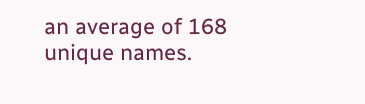an average of 168 unique names.